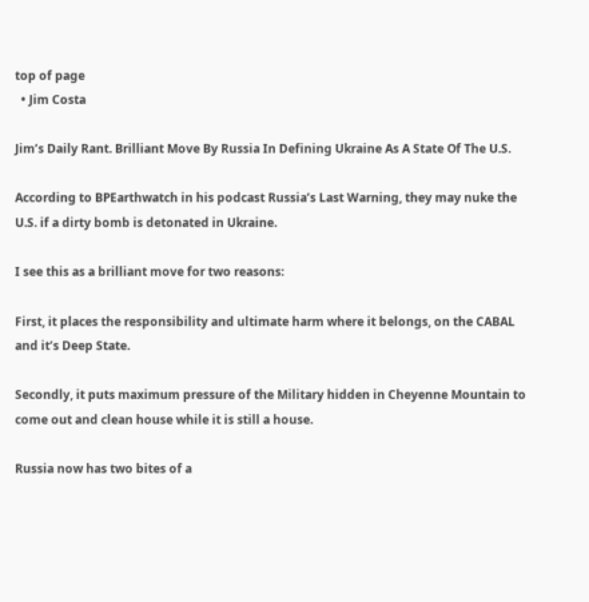top of page
  • Jim Costa

Jim’s Daily Rant. Brilliant Move By Russia In Defining Ukraine As A State Of The U.S.

According to BPEarthwatch in his podcast Russia’s Last Warning, they may nuke the U.S. if a dirty bomb is detonated in Ukraine.

I see this as a brilliant move for two reasons:

First, it places the responsibility and ultimate harm where it belongs, on the CABAL and it’s Deep State.

Secondly, it puts maximum pressure of the Military hidden in Cheyenne Mountain to come out and clean house while it is still a house.

Russia now has two bites of a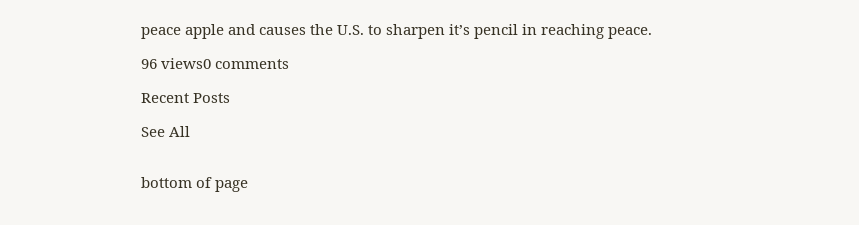peace apple and causes the U.S. to sharpen it’s pencil in reaching peace.

96 views0 comments

Recent Posts

See All


bottom of page